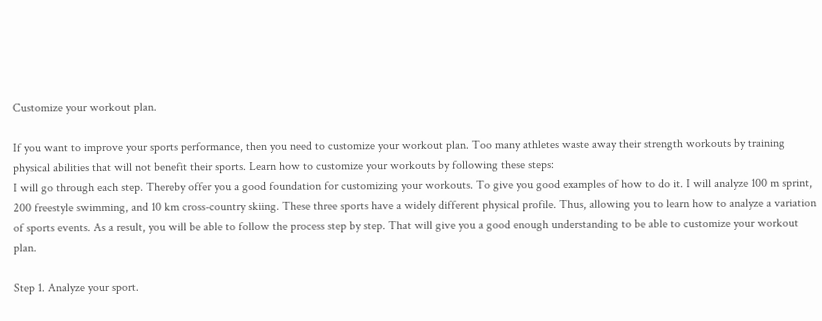Customize your workout plan.

If you want to improve your sports performance, then you need to customize your workout plan. Too many athletes waste away their strength workouts by training physical abilities that will not benefit their sports. Learn how to customize your workouts by following these steps:
I will go through each step. Thereby offer you a good foundation for customizing your workouts. To give you good examples of how to do it. I will analyze 100 m sprint, 200 freestyle swimming, and 10 km cross-country skiing. These three sports have a widely different physical profile. Thus, allowing you to learn how to analyze a variation of sports events. As a result, you will be able to follow the process step by step. That will give you a good enough understanding to be able to customize your workout plan.

Step 1. Analyze your sport.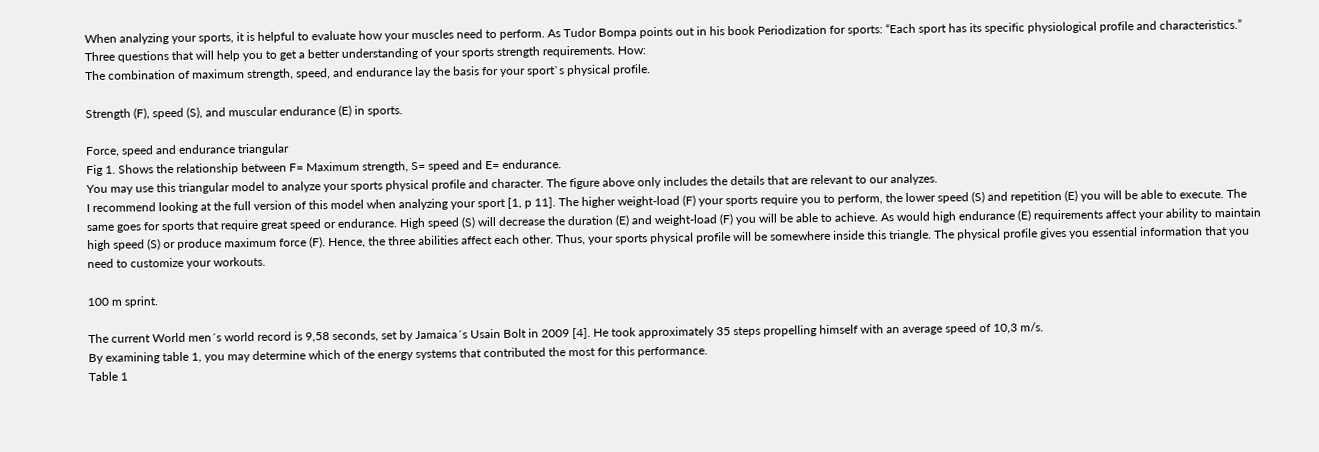When analyzing your sports, it is helpful to evaluate how your muscles need to perform. As Tudor Bompa points out in his book Periodization for sports: “Each sport has its specific physiological profile and characteristics.” Three questions that will help you to get a better understanding of your sports strength requirements. How:
The combination of maximum strength, speed, and endurance lay the basis for your sport`s physical profile.

Strength (F), speed (S), and muscular endurance (E) in sports.

Force, speed and endurance triangular
Fig 1. Shows the relationship between F= Maximum strength, S= speed and E= endurance.
You may use this triangular model to analyze your sports physical profile and character. The figure above only includes the details that are relevant to our analyzes.
I recommend looking at the full version of this model when analyzing your sport [1, p 11]. The higher weight-load (F) your sports require you to perform, the lower speed (S) and repetition (E) you will be able to execute. The same goes for sports that require great speed or endurance. High speed (S) will decrease the duration (E) and weight-load (F) you will be able to achieve. As would high endurance (E) requirements affect your ability to maintain high speed (S) or produce maximum force (F). Hence, the three abilities affect each other. Thus, your sports physical profile will be somewhere inside this triangle. The physical profile gives you essential information that you need to customize your workouts.

100 m sprint.

The current World men´s world record is 9,58 seconds, set by Jamaica´s Usain Bolt in 2009 [4]. He took approximately 35 steps propelling himself with an average speed of 10,3 m/s.
By examining table 1, you may determine which of the energy systems that contributed the most for this performance.
Table 1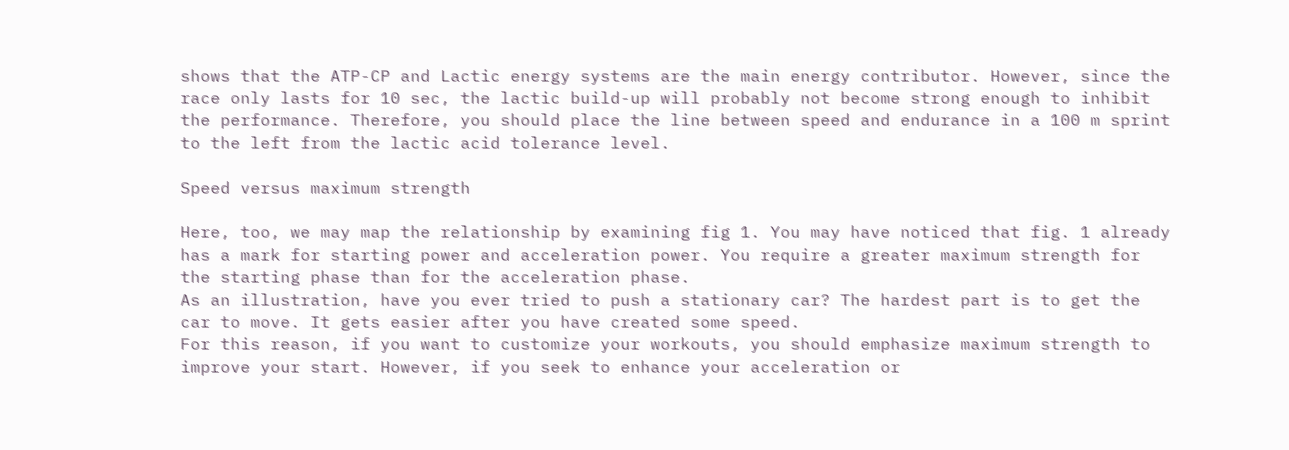shows that the ATP-CP and Lactic energy systems are the main energy contributor. However, since the race only lasts for 10 sec, the lactic build-up will probably not become strong enough to inhibit the performance. Therefore, you should place the line between speed and endurance in a 100 m sprint to the left from the lactic acid tolerance level.

Speed versus maximum strength

Here, too, we may map the relationship by examining fig 1. You may have noticed that fig. 1 already has a mark for starting power and acceleration power. You require a greater maximum strength for the starting phase than for the acceleration phase.
As an illustration, have you ever tried to push a stationary car? The hardest part is to get the car to move. It gets easier after you have created some speed.
For this reason, if you want to customize your workouts, you should emphasize maximum strength to improve your start. However, if you seek to enhance your acceleration or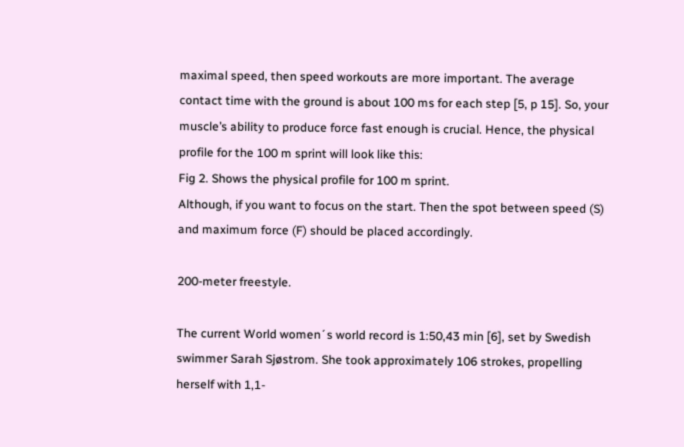maximal speed, then speed workouts are more important. The average contact time with the ground is about 100 ms for each step [5, p 15]. So, your muscle’s ability to produce force fast enough is crucial. Hence, the physical profile for the 100 m sprint will look like this:
Fig 2. Shows the physical profile for 100 m sprint.
Although, if you want to focus on the start. Then the spot between speed (S) and maximum force (F) should be placed accordingly.

200-meter freestyle.

The current World women´s world record is 1:50,43 min [6], set by Swedish swimmer Sarah Sjøstrom. She took approximately 106 strokes, propelling herself with 1,1-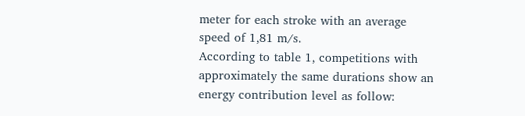meter for each stroke with an average speed of 1,81 m/s.
According to table 1, competitions with approximately the same durations show an energy contribution level as follow: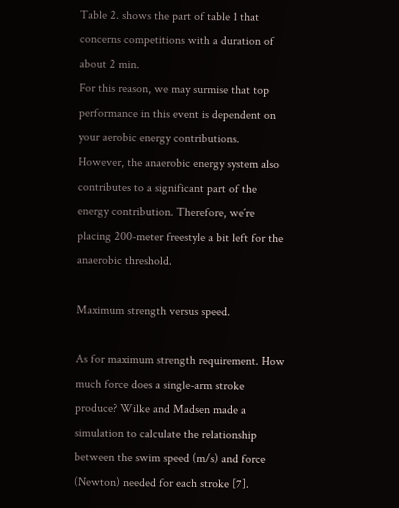Table 2. shows the part of table 1 that concerns competitions with a duration of about 2 min.
For this reason, we may surmise that top performance in this event is dependent on your aerobic energy contributions. However, the anaerobic energy system also contributes to a significant part of the energy contribution. Therefore, we´re placing 200-meter freestyle a bit left for the anaerobic threshold.

Maximum strength versus speed.

As for maximum strength requirement. How much force does a single-arm stroke produce? Wilke and Madsen made a simulation to calculate the relationship between the swim speed (m/s) and force (Newton) needed for each stroke [7].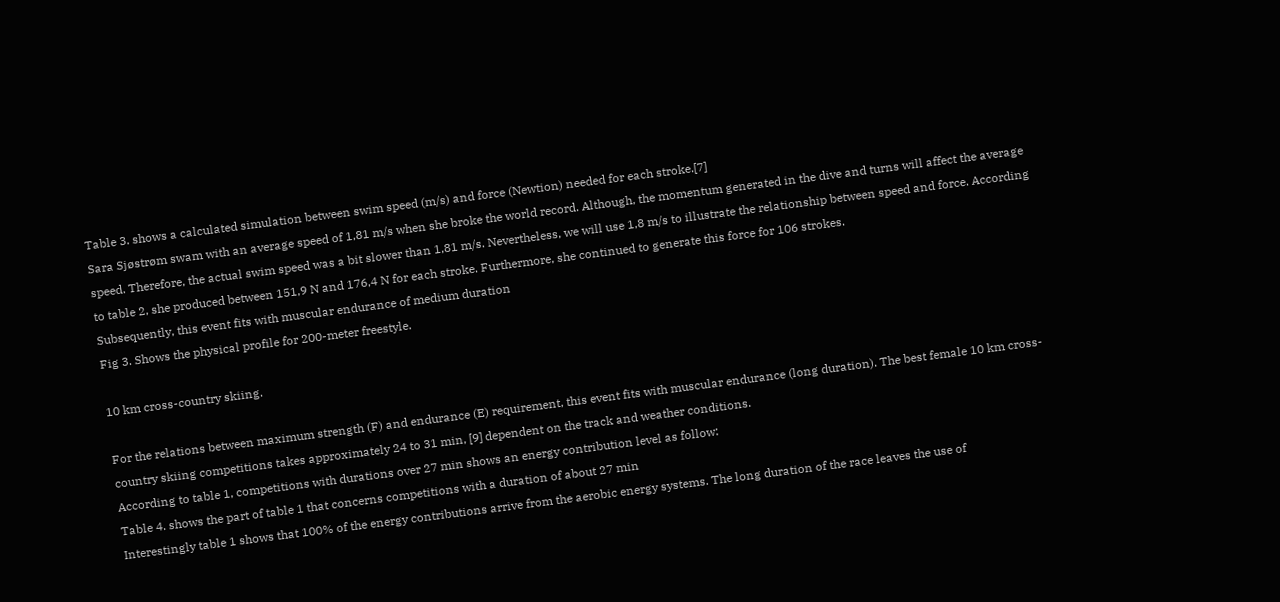Table 3. shows a calculated simulation between swim speed (m/s) and force (Newtion) needed for each stroke.[7]
Sara Sjøstrøm swam with an average speed of 1,81 m/s when she broke the world record. Although, the momentum generated in the dive and turns will affect the average speed. Therefore, the actual swim speed was a bit slower than 1,81 m/s. Nevertheless, we will use 1,8 m/s to illustrate the relationship between speed and force. According to table 2, she produced between 151,9 N and 176,4 N for each stroke. Furthermore, she continued to generate this force for 106 strokes.
Subsequently, this event fits with muscular endurance of medium duration
Fig 3. Shows the physical profile for 200-meter freestyle.

10 km cross-country skiing.

For the relations between maximum strength (F) and endurance (E) requirement, this event fits with muscular endurance (long duration). The best female 10 km cross-country skiing competitions takes approximately 24 to 31 min, [9] dependent on the track and weather conditions.
According to table 1, competitions with durations over 27 min shows an energy contribution level as follow:
Table 4. shows the part of table 1 that concerns competitions with a duration of about 27 min
Interestingly table 1 shows that 100% of the energy contributions arrive from the aerobic energy systems. The long duration of the race leaves the use of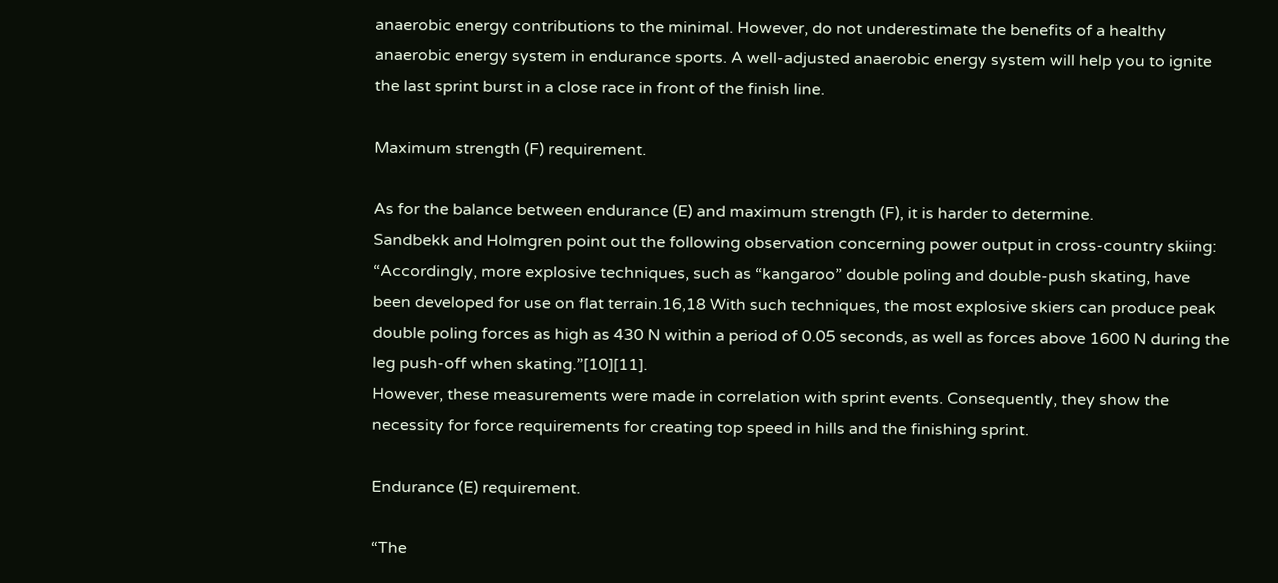anaerobic energy contributions to the minimal. However, do not underestimate the benefits of a healthy anaerobic energy system in endurance sports. A well-adjusted anaerobic energy system will help you to ignite the last sprint burst in a close race in front of the finish line.

Maximum strength (F) requirement.

As for the balance between endurance (E) and maximum strength (F), it is harder to determine.
Sandbekk and Holmgren point out the following observation concerning power output in cross-country skiing:
“Accordingly, more explosive techniques, such as “kangaroo” double poling and double-push skating, have been developed for use on flat terrain.16,18 With such techniques, the most explosive skiers can produce peak double poling forces as high as 430 N within a period of 0.05 seconds, as well as forces above 1600 N during the leg push-off when skating.”[10][11].
However, these measurements were made in correlation with sprint events. Consequently, they show the necessity for force requirements for creating top speed in hills and the finishing sprint.

Endurance (E) requirement.

“The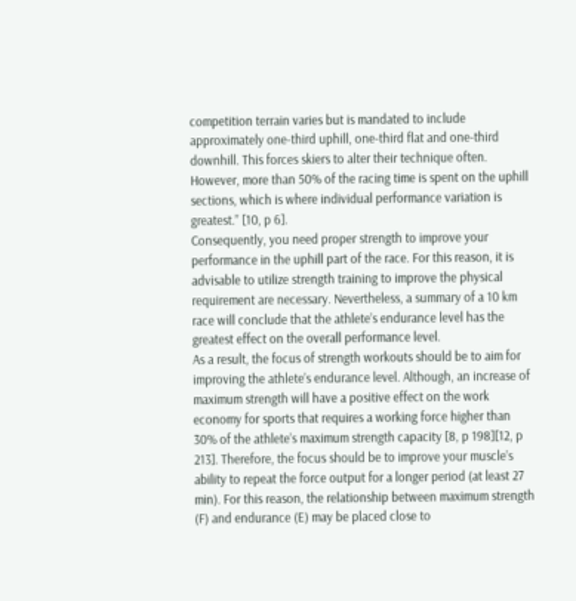competition terrain varies but is mandated to include approximately one-third uphill, one-third flat and one-third downhill. This forces skiers to alter their technique often. However, more than 50% of the racing time is spent on the uphill sections, which is where individual performance variation is greatest.” [10, p 6].
Consequently, you need proper strength to improve your performance in the uphill part of the race. For this reason, it is advisable to utilize strength training to improve the physical requirement are necessary. Nevertheless, a summary of a 10 km race will conclude that the athlete’s endurance level has the greatest effect on the overall performance level.
As a result, the focus of strength workouts should be to aim for improving the athlete’s endurance level. Although, an increase of maximum strength will have a positive effect on the work economy for sports that requires a working force higher than 30% of the athlete’s maximum strength capacity [8, p 198][12, p 213]. Therefore, the focus should be to improve your muscle’s ability to repeat the force output for a longer period (at least 27 min). For this reason, the relationship between maximum strength (F) and endurance (E) may be placed close to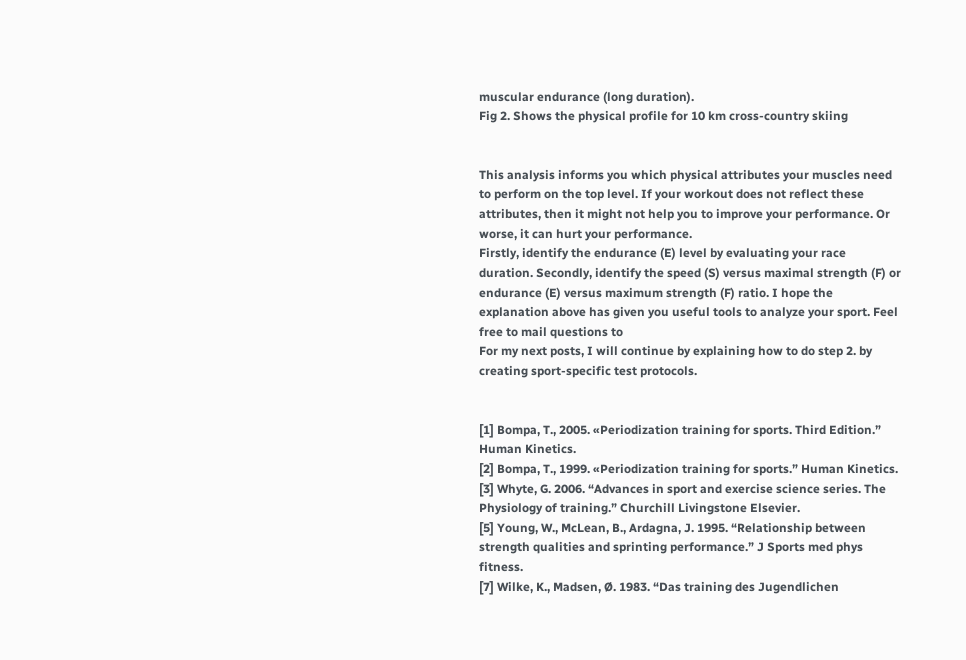muscular endurance (long duration).
Fig 2. Shows the physical profile for 10 km cross-country skiing


This analysis informs you which physical attributes your muscles need to perform on the top level. If your workout does not reflect these attributes, then it might not help you to improve your performance. Or worse, it can hurt your performance.
Firstly, identify the endurance (E) level by evaluating your race duration. Secondly, identify the speed (S) versus maximal strength (F) or endurance (E) versus maximum strength (F) ratio. I hope the explanation above has given you useful tools to analyze your sport. Feel free to mail questions to
For my next posts, I will continue by explaining how to do step 2. by creating sport-specific test protocols.


[1] Bompa, T., 2005. «Periodization training for sports. Third Edition.” Human Kinetics.
[2] Bompa, T., 1999. «Periodization training for sports.” Human Kinetics.
[3] Whyte, G. 2006. “Advances in sport and exercise science series. The Physiology of training.” Churchill Livingstone Elsevier.
[5] Young, W., McLean, B., Ardagna, J. 1995. “Relationship between strength qualities and sprinting performance.” J Sports med phys fitness.
[7] Wilke, K., Madsen, Ø. 1983. “Das training des Jugendlichen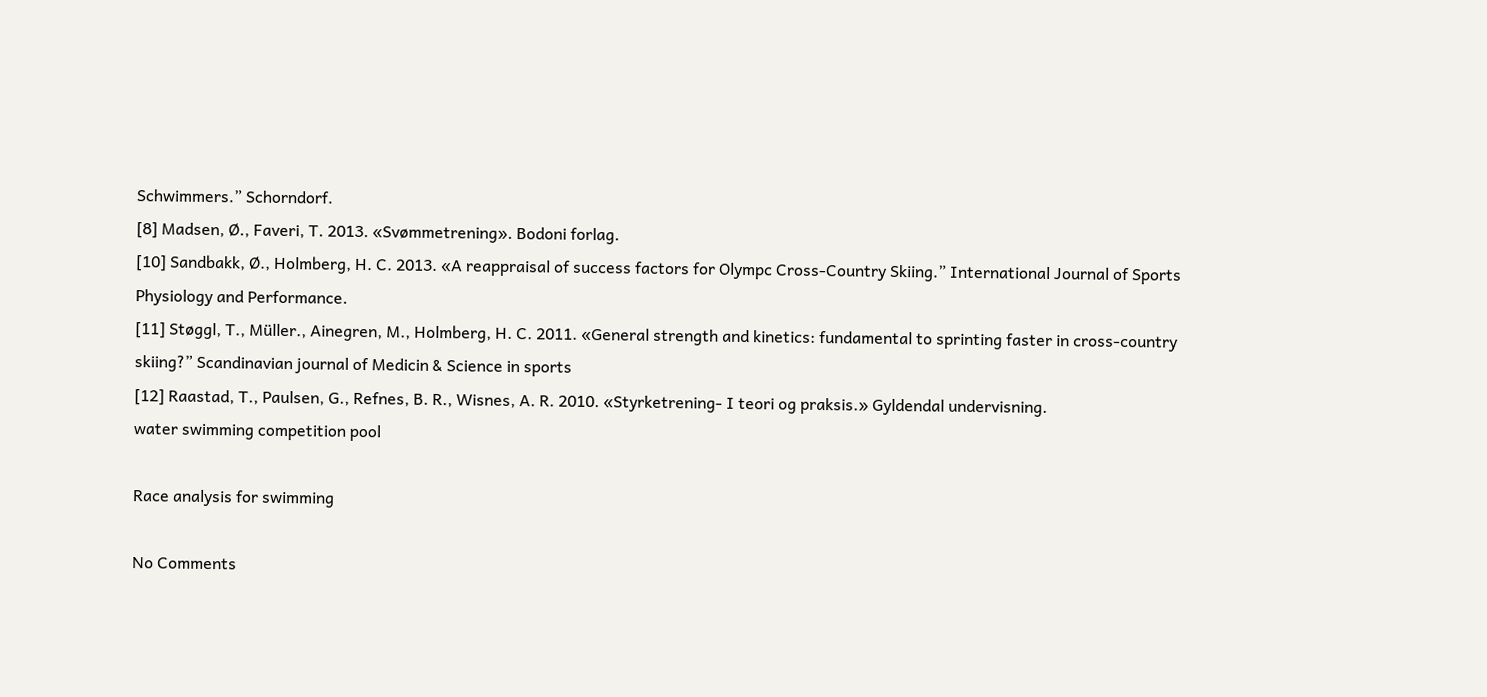Schwimmers.” Schorndorf.
[8] Madsen, Ø., Faveri, T. 2013. «Svømmetrening». Bodoni forlag.
[10] Sandbakk, Ø., Holmberg, H. C. 2013. «A reappraisal of success factors for Olympc Cross-Country Skiing.” International Journal of Sports Physiology and Performance.
[11] Støggl, T., Müller., Ainegren, M., Holmberg, H. C. 2011. «General strength and kinetics: fundamental to sprinting faster in cross-country skiing?” Scandinavian journal of Medicin & Science in sports
[12] Raastad, T., Paulsen, G., Refnes, B. R., Wisnes, A. R. 2010. «Styrketrening- I teori og praksis.» Gyldendal undervisning.
water swimming competition pool

Race analysis for swimming

No Comments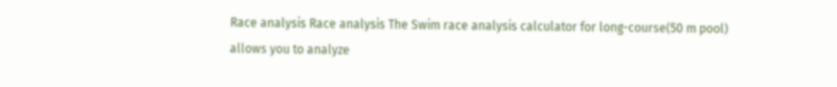Race analysis Race analysis The Swim race analysis calculator for long-course(50 m pool) allows you to analyze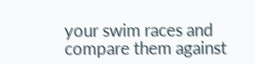your swim races and compare them against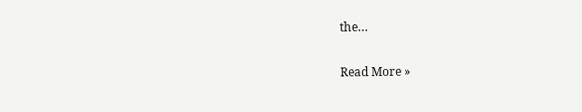the…

Read More »